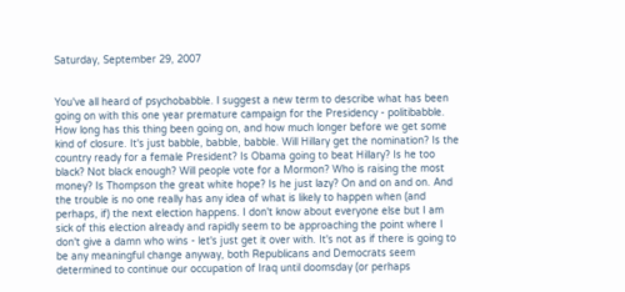Saturday, September 29, 2007


You've all heard of psychobabble. I suggest a new term to describe what has been going on with this one year premature campaign for the Presidency - politibabble. How long has this thing been going on, and how much longer before we get some kind of closure. It's just babble, babble, babble. Will Hillary get the nomination? Is the country ready for a female President? Is Obama going to beat Hillary? Is he too black? Not black enough? Will people vote for a Mormon? Who is raising the most money? Is Thompson the great white hope? Is he just lazy? On and on and on. And the trouble is no one really has any idea of what is likely to happen when (and perhaps, if) the next election happens. I don't know about everyone else but I am sick of this election already and rapidly seem to be approaching the point where I don't give a damn who wins - let's just get it over with. It's not as if there is going to be any meaningful change anyway, both Republicans and Democrats seem determined to continue our occupation of Iraq until doomsday (or perhaps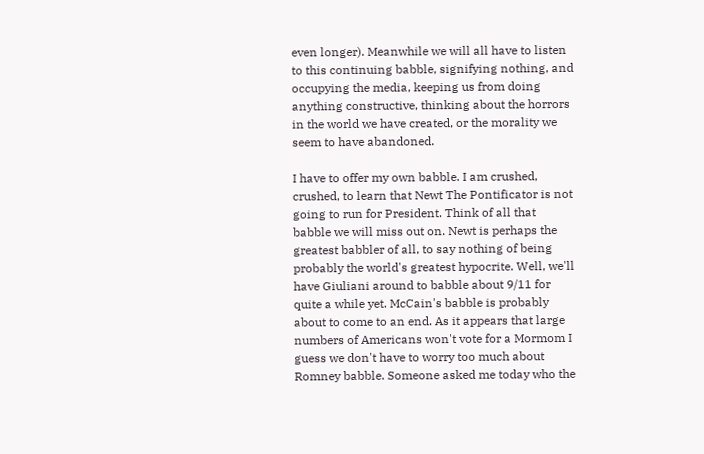even longer). Meanwhile we will all have to listen to this continuing babble, signifying nothing, and occupying the media, keeping us from doing anything constructive, thinking about the horrors in the world we have created, or the morality we seem to have abandoned.

I have to offer my own babble. I am crushed, crushed, to learn that Newt The Pontificator is not going to run for President. Think of all that babble we will miss out on. Newt is perhaps the greatest babbler of all, to say nothing of being probably the world's greatest hypocrite. Well, we'll have Giuliani around to babble about 9/11 for quite a while yet. McCain's babble is probably about to come to an end. As it appears that large numbers of Americans won't vote for a Mormom I guess we don't have to worry too much about Romney babble. Someone asked me today who the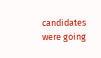candidates were going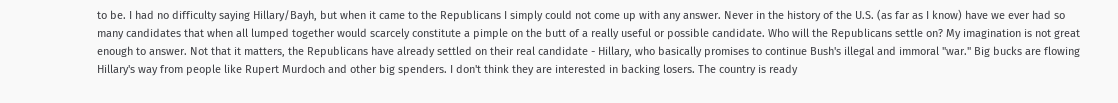to be. I had no difficulty saying Hillary/Bayh, but when it came to the Republicans I simply could not come up with any answer. Never in the history of the U.S. (as far as I know) have we ever had so many candidates that when all lumped together would scarcely constitute a pimple on the butt of a really useful or possible candidate. Who will the Republicans settle on? My imagination is not great enough to answer. Not that it matters, the Republicans have already settled on their real candidate - Hillary, who basically promises to continue Bush's illegal and immoral "war." Big bucks are flowing Hillary's way from people like Rupert Murdoch and other big spenders. I don't think they are interested in backing losers. The country is ready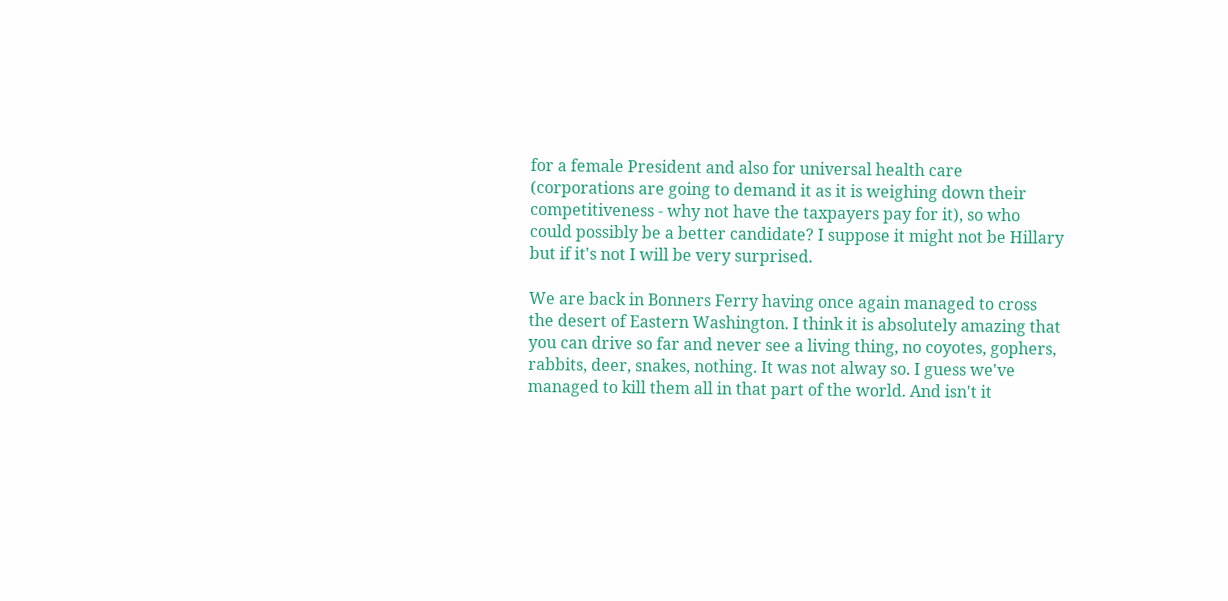for a female President and also for universal health care (corporations are going to demand it as it is weighing down their competitiveness - why not have the taxpayers pay for it), so who could possibly be a better candidate? I suppose it might not be Hillary but if it's not I will be very surprised.

We are back in Bonners Ferry having once again managed to cross the desert of Eastern Washington. I think it is absolutely amazing that you can drive so far and never see a living thing, no coyotes, gophers, rabbits, deer, snakes, nothing. It was not alway so. I guess we've managed to kill them all in that part of the world. And isn't it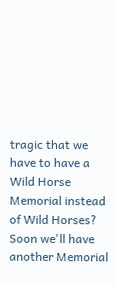tragic that we have to have a Wild Horse Memorial instead of Wild Horses? Soon we'll have another Memorial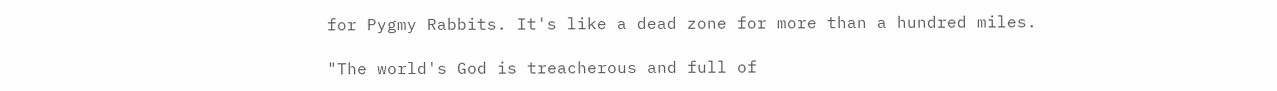for Pygmy Rabbits. It's like a dead zone for more than a hundred miles.

"The world's God is treacherous and full of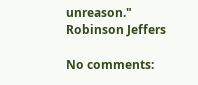unreason."
Robinson Jeffers

No comments: